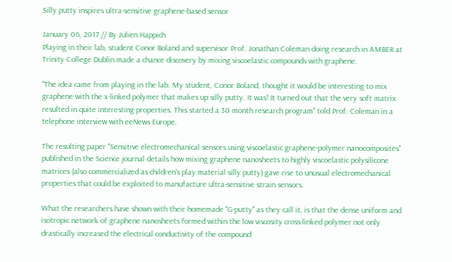Silly putty inspires ultra-sensitive graphene-based sensor

January 06, 2017 // By Julien Happich
Playing in their lab, student Conor Boland and supervisor Prof. Jonathan Coleman doing research in AMBER at Trinity College Dublin made a chance discovery by mixing viscoelastic compounds with graphene.

"The idea came from playing in the lab. My student, Conor Boland, thought it would be interesting to mix graphene with the x-linked polymer that makes up silly putty. It was! It turned out that the very soft matrix resulted in quite interesting properties. This started a 30 month research program" told Prof. Coleman in a telephone interview with eeNews Europe.

The resulting paper "Sensitive electromechanical sensors using viscoelastic graphene-polymer nanocomposites" published in the Science journal details how mixing graphene nanosheets to highly viscoelastic polysilicone matrices (also commercialized as children's play material silly putty) gave rise to unusual electromechanical properties that could be exploited to manufacture ultra-sensitive strain sensors.

What the researchers have shown with their homemade "G-putty" as they call it, is that the dense uniform and isotropic network of graphene nanosheets formed within the low viscosity cross-linked polymer not only drastically increased the electrical conductivity of the compound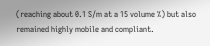(reaching about 0.1 S/m at a 15 volume %) but also remained highly mobile and compliant.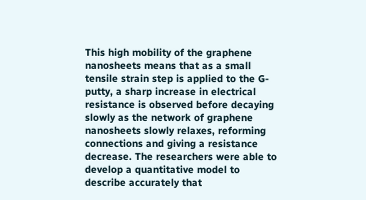This high mobility of the graphene nanosheets means that as a small tensile strain step is applied to the G-putty, a sharp increase in electrical resistance is observed before decaying slowly as the network of graphene nanosheets slowly relaxes, reforming connections and giving a resistance decrease. The researchers were able to develop a quantitative model to describe accurately that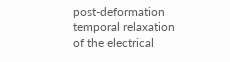post-deformation temporal relaxation of the electrical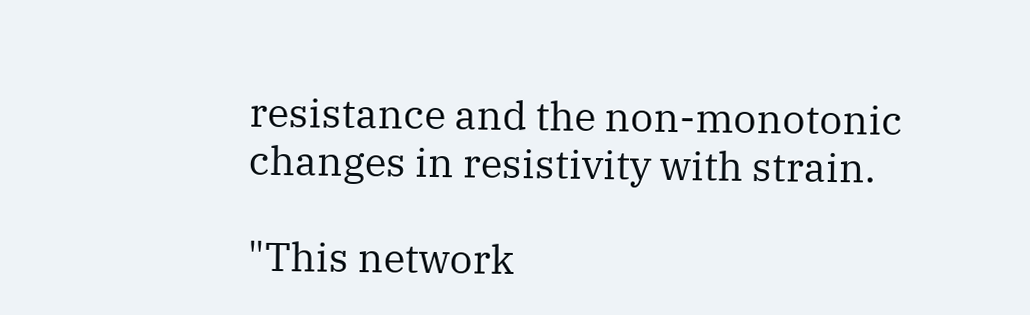resistance and the non-monotonic changes in resistivity with strain.

"This network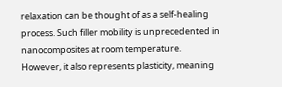relaxation can be thought of as a self-healing process. Such filler mobility is unprecedented in nanocomposites at room temperature. However, it also represents plasticity, meaning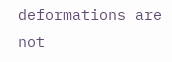deformations are not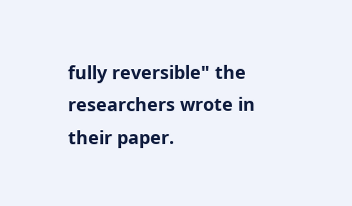fully reversible" the researchers wrote in their paper.